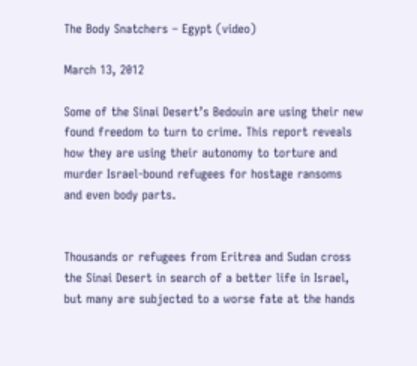The Body Snatchers – Egypt (video)

March 13, 2012

Some of the Sinai Desert’s Bedouin are using their new found freedom to turn to crime. This report reveals how they are using their autonomy to torture and murder Israel-bound refugees for hostage ransoms and even body parts.


Thousands or refugees from Eritrea and Sudan cross the Sinai Desert in search of a better life in Israel, but many are subjected to a worse fate at the hands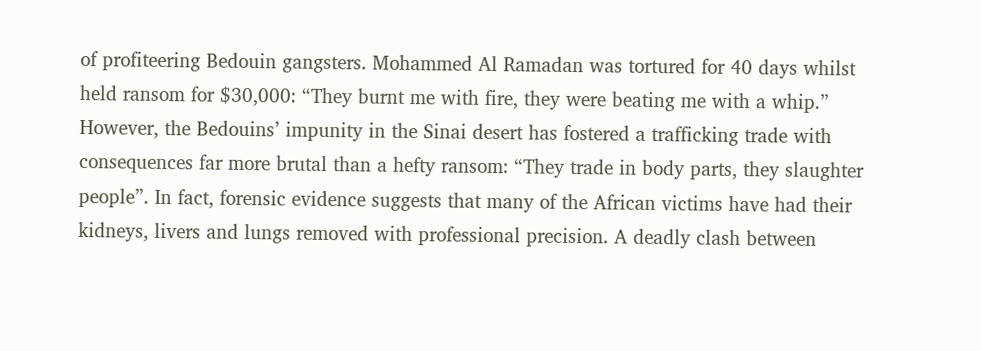of profiteering Bedouin gangsters. Mohammed Al Ramadan was tortured for 40 days whilst held ransom for $30,000: “They burnt me with fire, they were beating me with a whip.” However, the Bedouins’ impunity in the Sinai desert has fostered a trafficking trade with consequences far more brutal than a hefty ransom: “They trade in body parts, they slaughter people”. In fact, forensic evidence suggests that many of the African victims have had their kidneys, livers and lungs removed with professional precision. A deadly clash between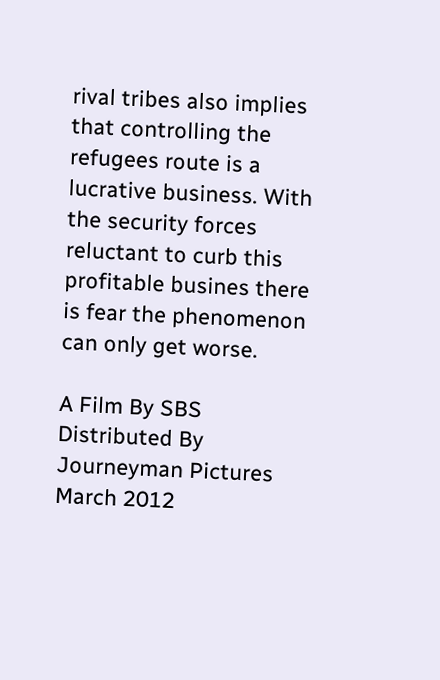rival tribes also implies that controlling the refugees route is a lucrative business. With the security forces reluctant to curb this profitable busines there is fear the phenomenon can only get worse.

A Film By SBS
Distributed By Journeyman Pictures
March 2012